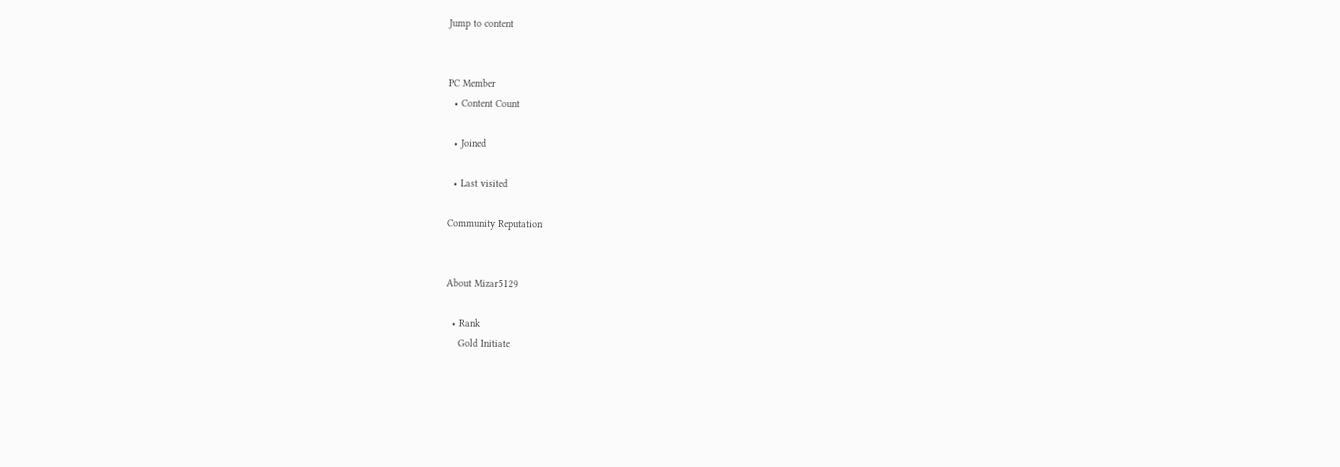Jump to content


PC Member
  • Content Count

  • Joined

  • Last visited

Community Reputation


About Mizar5129

  • Rank
    Gold Initiate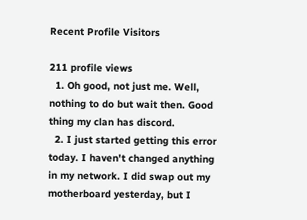Recent Profile Visitors

211 profile views
  1. Oh good, not just me. Well, nothing to do but wait then. Good thing my clan has discord.
  2. I just started getting this error today. I haven't changed anything in my network. I did swap out my motherboard yesterday, but I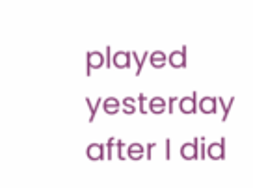played yesterday after I did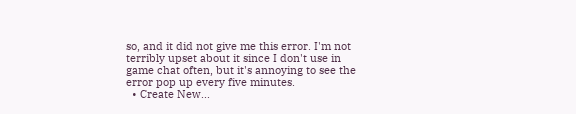so, and it did not give me this error. I'm not terribly upset about it since I don't use in game chat often, but it's annoying to see the error pop up every five minutes.
  • Create New...